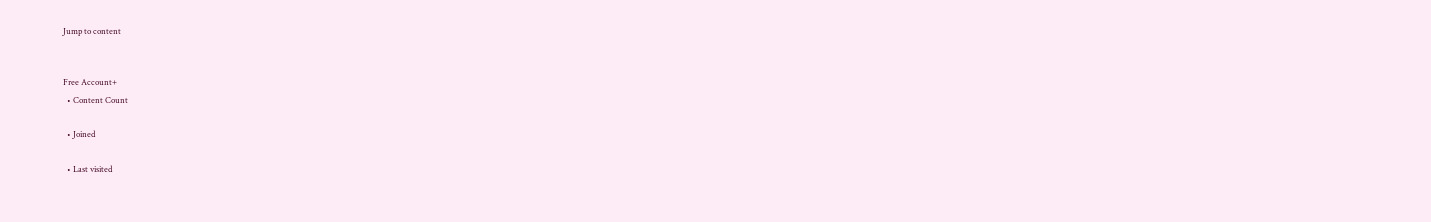Jump to content


Free Account+
  • Content Count

  • Joined

  • Last visited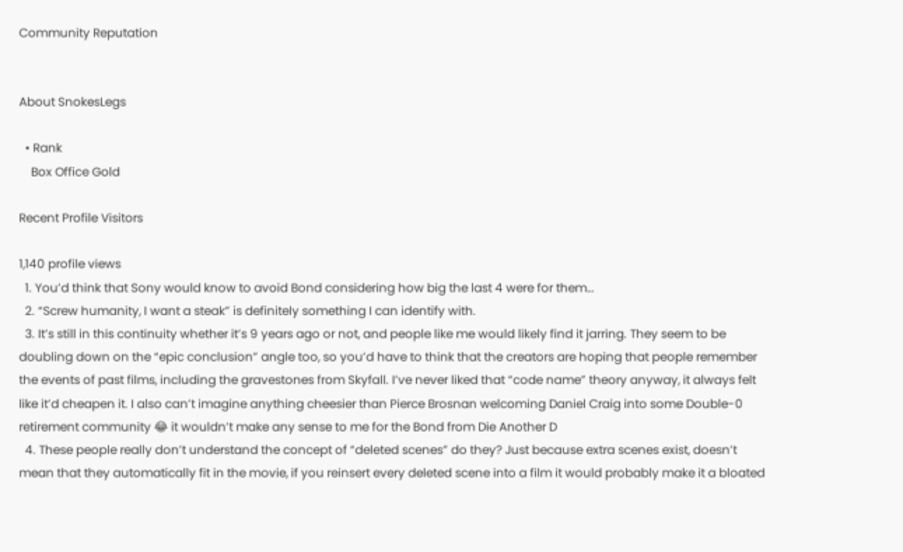Community Reputation


About SnokesLegs

  • Rank
    Box Office Gold

Recent Profile Visitors

1,140 profile views
  1. You’d think that Sony would know to avoid Bond considering how big the last 4 were for them…
  2. “Screw humanity, I want a steak” is definitely something I can identify with.
  3. It’s still in this continuity whether it’s 9 years ago or not, and people like me would likely find it jarring. They seem to be doubling down on the “epic conclusion” angle too, so you’d have to think that the creators are hoping that people remember the events of past films, including the gravestones from Skyfall. I’ve never liked that “code name” theory anyway, it always felt like it’d cheapen it. I also can’t imagine anything cheesier than Pierce Brosnan welcoming Daniel Craig into some Double-0 retirement community 😂 it wouldn’t make any sense to me for the Bond from Die Another D
  4. These people really don’t understand the concept of “deleted scenes” do they? Just because extra scenes exist, doesn’t mean that they automatically fit in the movie, if you reinsert every deleted scene into a film it would probably make it a bloated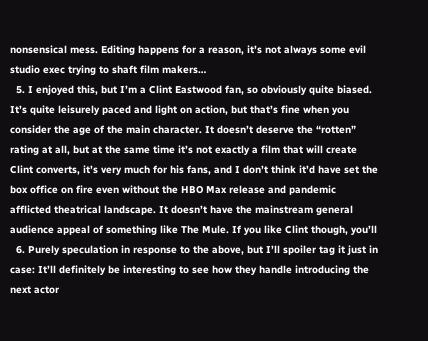nonsensical mess. Editing happens for a reason, it’s not always some evil studio exec trying to shaft film makers…
  5. I enjoyed this, but I’m a Clint Eastwood fan, so obviously quite biased. It’s quite leisurely paced and light on action, but that’s fine when you consider the age of the main character. It doesn’t deserve the “rotten” rating at all, but at the same time it’s not exactly a film that will create Clint converts, it’s very much for his fans, and I don’t think it’d have set the box office on fire even without the HBO Max release and pandemic afflicted theatrical landscape. It doesn’t have the mainstream general audience appeal of something like The Mule. If you like Clint though, you’ll
  6. Purely speculation in response to the above, but I’ll spoiler tag it just in case: It’ll definitely be interesting to see how they handle introducing the next actor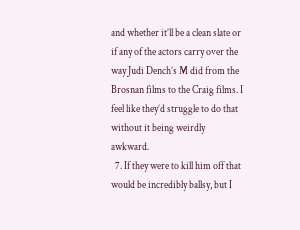and whether it’ll be a clean slate or if any of the actors carry over the way Judi Dench’s M did from the Brosnan films to the Craig films. I feel like they’d struggle to do that without it being weirdly awkward.
  7. If they were to kill him off that would be incredibly ballsy, but I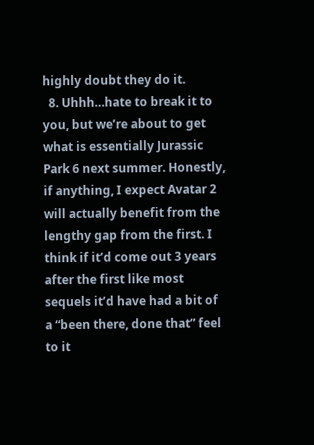highly doubt they do it.
  8. Uhhh…hate to break it to you, but we’re about to get what is essentially Jurassic Park 6 next summer. Honestly, if anything, I expect Avatar 2 will actually benefit from the lengthy gap from the first. I think if it’d come out 3 years after the first like most sequels it’d have had a bit of a “been there, done that” feel to it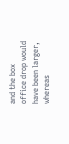and the box office drop would have been larger, whereas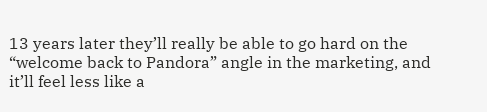13 years later they’ll really be able to go hard on the “welcome back to Pandora” angle in the marketing, and it’ll feel less like a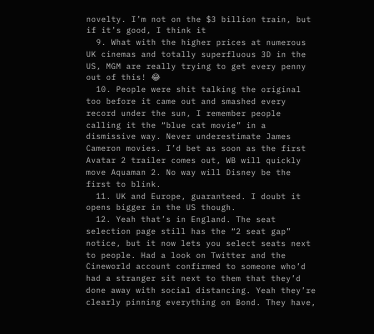novelty. I’m not on the $3 billion train, but if it’s good, I think it
  9. What with the higher prices at numerous UK cinemas and totally superfluous 3D in the US, MGM are really trying to get every penny out of this! 😂
  10. People were shit talking the original too before it came out and smashed every record under the sun, I remember people calling it the “blue cat movie” in a dismissive way. Never underestimate James Cameron movies. I’d bet as soon as the first Avatar 2 trailer comes out, WB will quickly move Aquaman 2. No way will Disney be the first to blink.
  11. UK and Europe, guaranteed. I doubt it opens bigger in the US though.
  12. Yeah that’s in England. The seat selection page still has the “2 seat gap” notice, but it now lets you select seats next to people. Had a look on Twitter and the Cineworld account confirmed to someone who’d had a stranger sit next to them that they’d done away with social distancing. Yeah they’re clearly pinning everything on Bond. They have,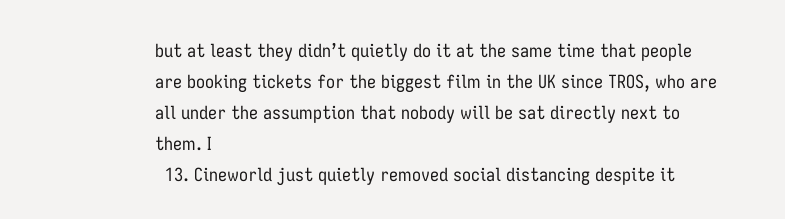but at least they didn’t quietly do it at the same time that people are booking tickets for the biggest film in the UK since TROS, who are all under the assumption that nobody will be sat directly next to them. I
  13. Cineworld just quietly removed social distancing despite it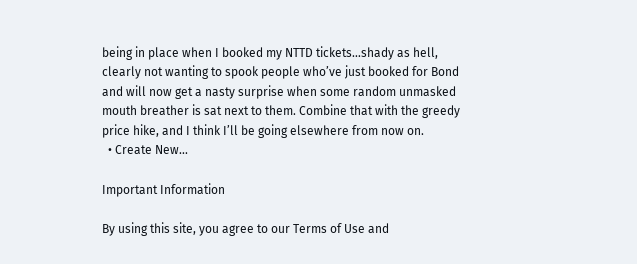being in place when I booked my NTTD tickets…shady as hell, clearly not wanting to spook people who’ve just booked for Bond and will now get a nasty surprise when some random unmasked mouth breather is sat next to them. Combine that with the greedy price hike, and I think I’ll be going elsewhere from now on.
  • Create New...

Important Information

By using this site, you agree to our Terms of Use and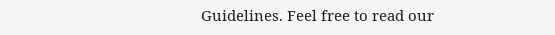Guidelines. Feel free to read our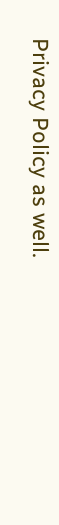Privacy Policy as well.